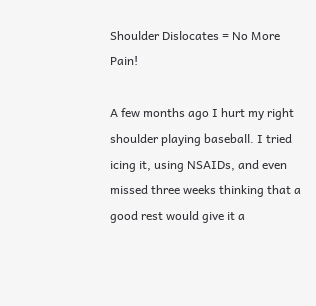Shoulder Dislocates = No More Pain!

A few months ago I hurt my right shoulder playing baseball. I tried icing it, using NSAIDs, and even missed three weeks thinking that a good rest would give it a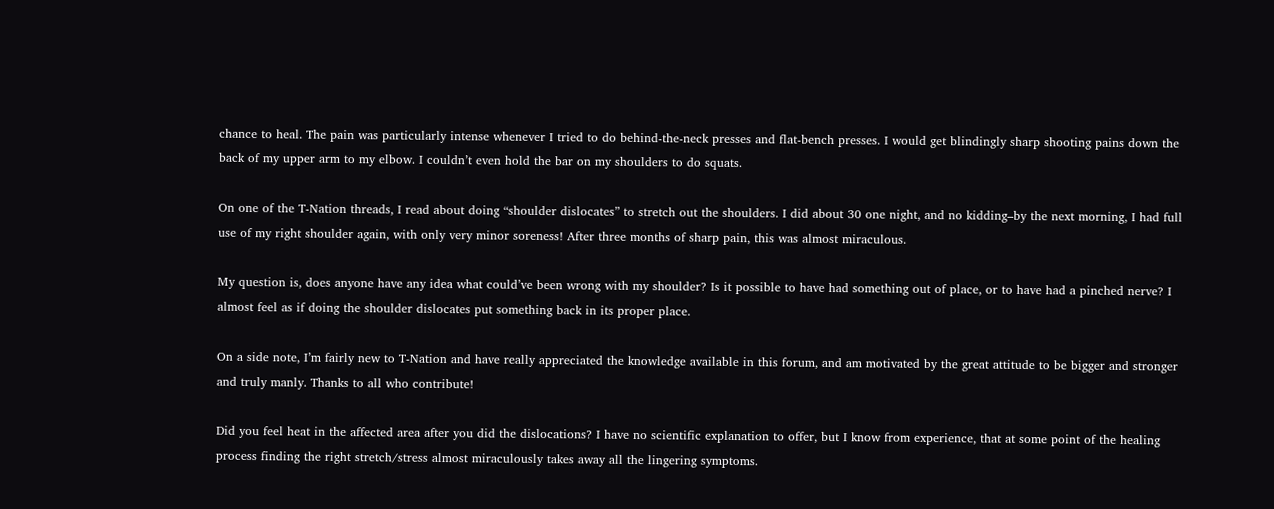chance to heal. The pain was particularly intense whenever I tried to do behind-the-neck presses and flat-bench presses. I would get blindingly sharp shooting pains down the back of my upper arm to my elbow. I couldn’t even hold the bar on my shoulders to do squats.

On one of the T-Nation threads, I read about doing “shoulder dislocates” to stretch out the shoulders. I did about 30 one night, and no kidding–by the next morning, I had full use of my right shoulder again, with only very minor soreness! After three months of sharp pain, this was almost miraculous.

My question is, does anyone have any idea what could’ve been wrong with my shoulder? Is it possible to have had something out of place, or to have had a pinched nerve? I almost feel as if doing the shoulder dislocates put something back in its proper place.

On a side note, I’m fairly new to T-Nation and have really appreciated the knowledge available in this forum, and am motivated by the great attitude to be bigger and stronger and truly manly. Thanks to all who contribute!

Did you feel heat in the affected area after you did the dislocations? I have no scientific explanation to offer, but I know from experience, that at some point of the healing process finding the right stretch/stress almost miraculously takes away all the lingering symptoms.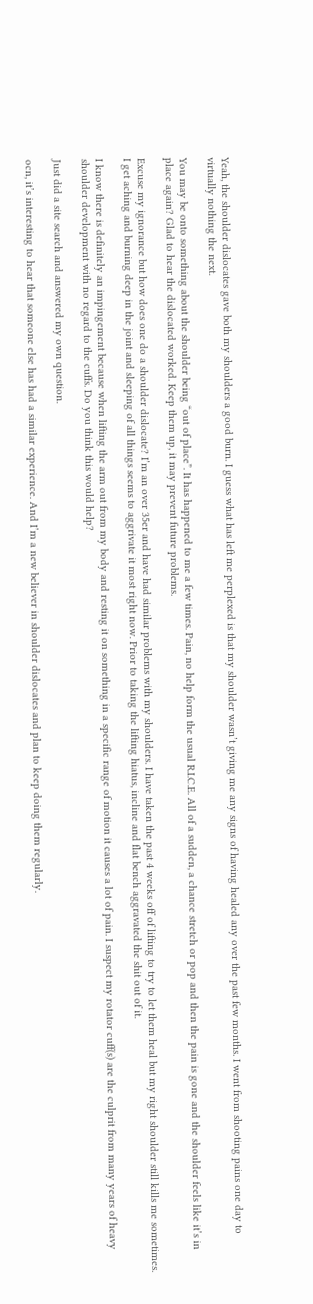Yeah, the shoulder dislocates gave both my shoulders a good burn. I guess what has left me perplexed is that my shoulder wasn’t giving me any signs of having healed any over the past few months. I went from shooting pains one day to virtually nothing the next.

You may be onto something about the shoulder being “out of place”. It has happened to me a few times. Pain, no help form the usual R.I.C.E. All of a sudden, a chance stretch or pop and then the pain is gone and the shoulder feels like it’s in place again? Glad to hear the dislocated worked. Keep them up, it may prevent future problems.

Excuse my ignorance but how does one do a shoulder dislocate? I’m an over 35er and have had similar problems with my shoulders. I have taken the past 4 weeks off of lifting to try to let them heal but my right shoulder still kills me sometimes. I get aching and burning deep in the joint and sleeping of all things seems to aggrivate it most right now. Prior to taking the lifting hiatus, incline and flat bench aggravated the shit out of it.

I know there is definitely an impingement because when lifting the arm out from my body and resting it on something in a specific range of motion it causes a lot of pain. I suspect my rotator cuff(s) are the culprit from many years of heavy shoulder development with no regard to the cuffs. Do you think this would help?

Just did a site search and answered my own question.

ocn, it’s interesting to hear that someone else has had a similar experience. And I’m a new believer in shoulder dislocates and plan to keep doing them regularly.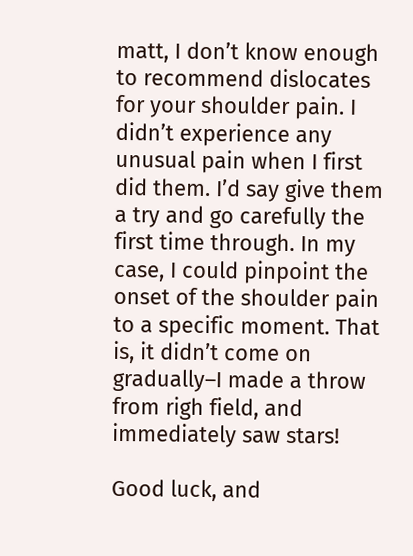matt, I don’t know enough to recommend dislocates for your shoulder pain. I didn’t experience any unusual pain when I first did them. I’d say give them a try and go carefully the first time through. In my case, I could pinpoint the onset of the shoulder pain to a specific moment. That is, it didn’t come on gradually–I made a throw from righ field, and immediately saw stars!

Good luck, and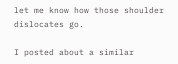let me know how those shoulder dislocates go.

I posted about a similar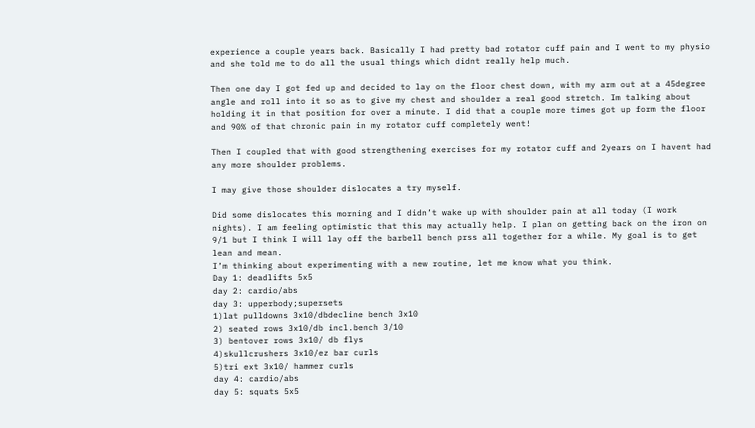experience a couple years back. Basically I had pretty bad rotator cuff pain and I went to my physio and she told me to do all the usual things which didnt really help much.

Then one day I got fed up and decided to lay on the floor chest down, with my arm out at a 45degree angle and roll into it so as to give my chest and shoulder a real good stretch. Im talking about holding it in that position for over a minute. I did that a couple more times got up form the floor and 90% of that chronic pain in my rotator cuff completely went!

Then I coupled that with good strengthening exercises for my rotator cuff and 2years on I havent had any more shoulder problems.

I may give those shoulder dislocates a try myself.

Did some dislocates this morning and I didn’t wake up with shoulder pain at all today (I work nights). I am feeling optimistic that this may actually help. I plan on getting back on the iron on 9/1 but I think I will lay off the barbell bench prss all together for a while. My goal is to get lean and mean.
I’m thinking about experimenting with a new routine, let me know what you think.
Day 1: deadlifts 5x5
day 2: cardio/abs
day 3: upperbody;supersets
1)lat pulldowns 3x10/dbdecline bench 3x10
2) seated rows 3x10/db incl.bench 3/10
3) bentover rows 3x10/ db flys
4)skullcrushers 3x10/ez bar curls
5)tri ext 3x10/ hammer curls
day 4: cardio/abs
day 5: squats 5x5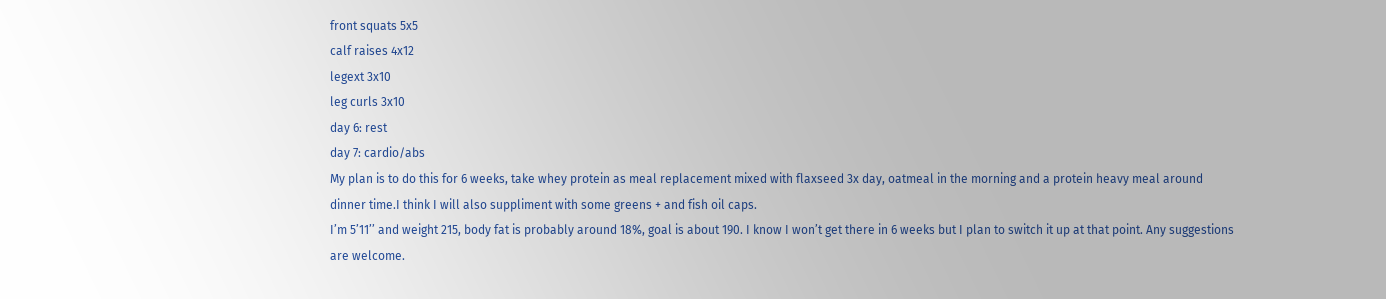front squats 5x5
calf raises 4x12
legext 3x10
leg curls 3x10
day 6: rest
day 7: cardio/abs
My plan is to do this for 6 weeks, take whey protein as meal replacement mixed with flaxseed 3x day, oatmeal in the morning and a protein heavy meal around dinner time.I think I will also suppliment with some greens + and fish oil caps.
I’m 5’11’’ and weight 215, body fat is probably around 18%, goal is about 190. I know I won’t get there in 6 weeks but I plan to switch it up at that point. Any suggestions are welcome.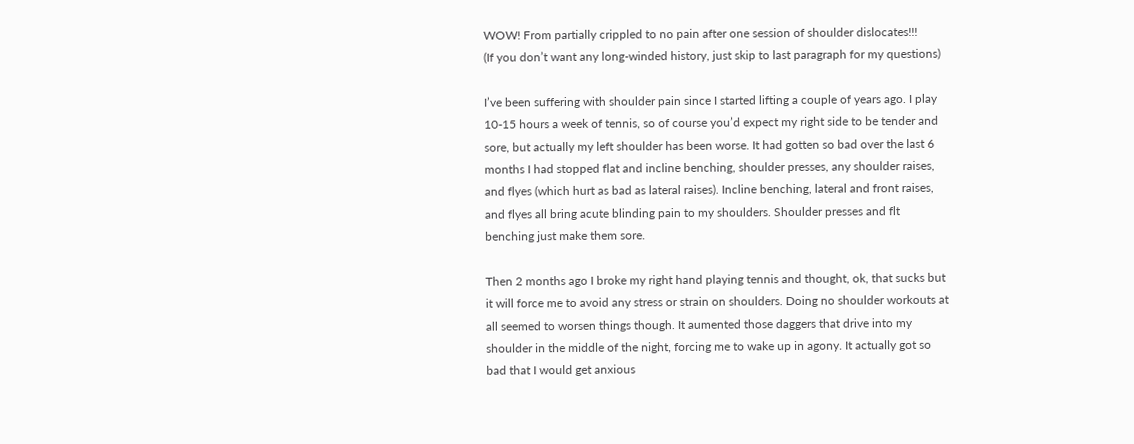WOW! From partially crippled to no pain after one session of shoulder dislocates!!!
(If you don’t want any long-winded history, just skip to last paragraph for my questions)

I’ve been suffering with shoulder pain since I started lifting a couple of years ago. I play 10-15 hours a week of tennis, so of course you’d expect my right side to be tender and sore, but actually my left shoulder has been worse. It had gotten so bad over the last 6 months I had stopped flat and incline benching, shoulder presses, any shoulder raises, and flyes (which hurt as bad as lateral raises). Incline benching, lateral and front raises, and flyes all bring acute blinding pain to my shoulders. Shoulder presses and flt benching just make them sore.

Then 2 months ago I broke my right hand playing tennis and thought, ok, that sucks but it will force me to avoid any stress or strain on shoulders. Doing no shoulder workouts at all seemed to worsen things though. It aumented those daggers that drive into my shoulder in the middle of the night, forcing me to wake up in agony. It actually got so bad that I would get anxious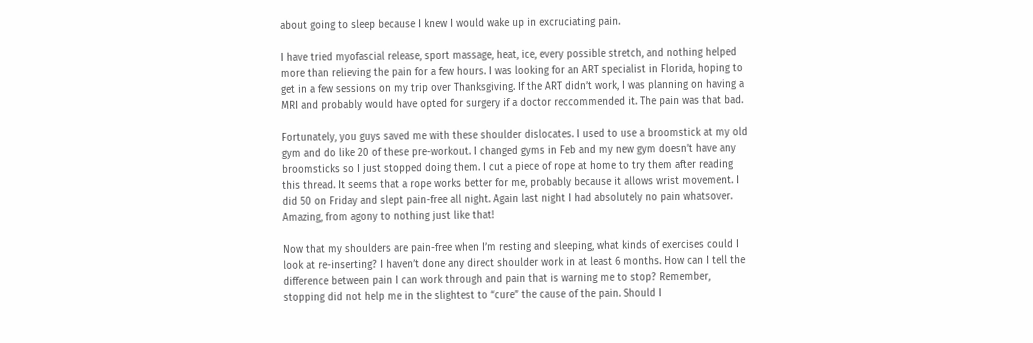about going to sleep because I knew I would wake up in excruciating pain.

I have tried myofascial release, sport massage, heat, ice, every possible stretch, and nothing helped more than relieving the pain for a few hours. I was looking for an ART specialist in Florida, hoping to get in a few sessions on my trip over Thanksgiving. If the ART didn’t work, I was planning on having a MRI and probably would have opted for surgery if a doctor reccommended it. The pain was that bad.

Fortunately, you guys saved me with these shoulder dislocates. I used to use a broomstick at my old gym and do like 20 of these pre-workout. I changed gyms in Feb and my new gym doesn’t have any broomsticks so I just stopped doing them. I cut a piece of rope at home to try them after reading this thread. It seems that a rope works better for me, probably because it allows wrist movement. I did 50 on Friday and slept pain-free all night. Again last night I had absolutely no pain whatsover. Amazing, from agony to nothing just like that!

Now that my shoulders are pain-free when I’m resting and sleeping, what kinds of exercises could I look at re-inserting? I haven’t done any direct shoulder work in at least 6 months. How can I tell the difference between pain I can work through and pain that is warning me to stop? Remember, stopping did not help me in the slightest to “cure” the cause of the pain. Should I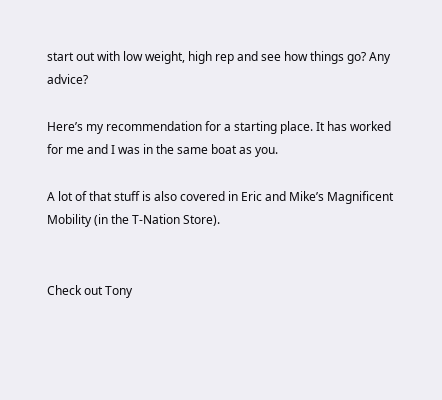start out with low weight, high rep and see how things go? Any advice?

Here’s my recommendation for a starting place. It has worked for me and I was in the same boat as you.

A lot of that stuff is also covered in Eric and Mike’s Magnificent Mobility (in the T-Nation Store).


Check out Tony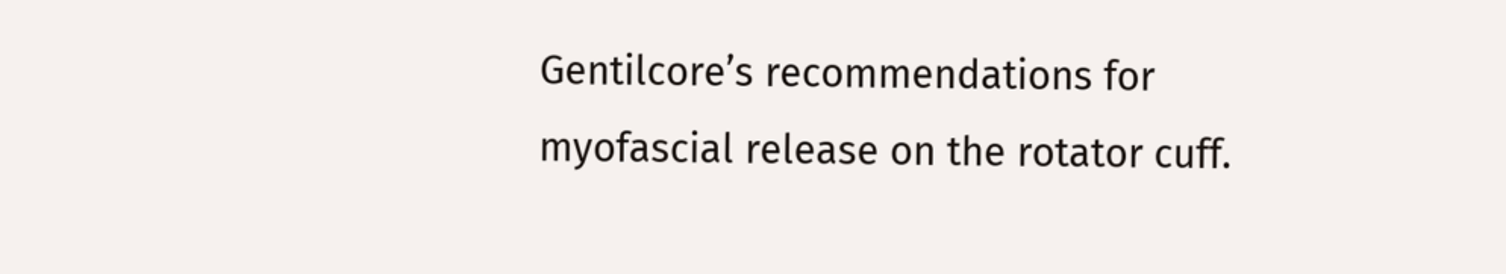Gentilcore’s recommendations for myofascial release on the rotator cuff.